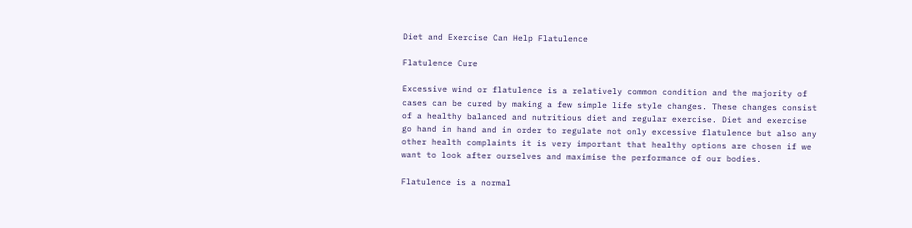Diet and Exercise Can Help Flatulence

Flatulence Cure

Excessive wind or flatulence is a relatively common condition and the majority of cases can be cured by making a few simple life style changes. These changes consist of a healthy balanced and nutritious diet and regular exercise. Diet and exercise go hand in hand and in order to regulate not only excessive flatulence but also any other health complaints it is very important that healthy options are chosen if we want to look after ourselves and maximise the performance of our bodies.

Flatulence is a normal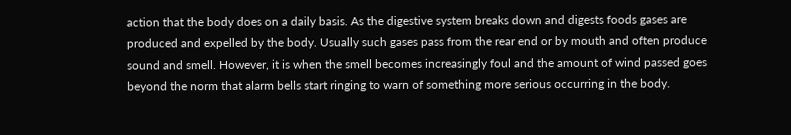action that the body does on a daily basis. As the digestive system breaks down and digests foods gases are produced and expelled by the body. Usually such gases pass from the rear end or by mouth and often produce sound and smell. However, it is when the smell becomes increasingly foul and the amount of wind passed goes beyond the norm that alarm bells start ringing to warn of something more serious occurring in the body.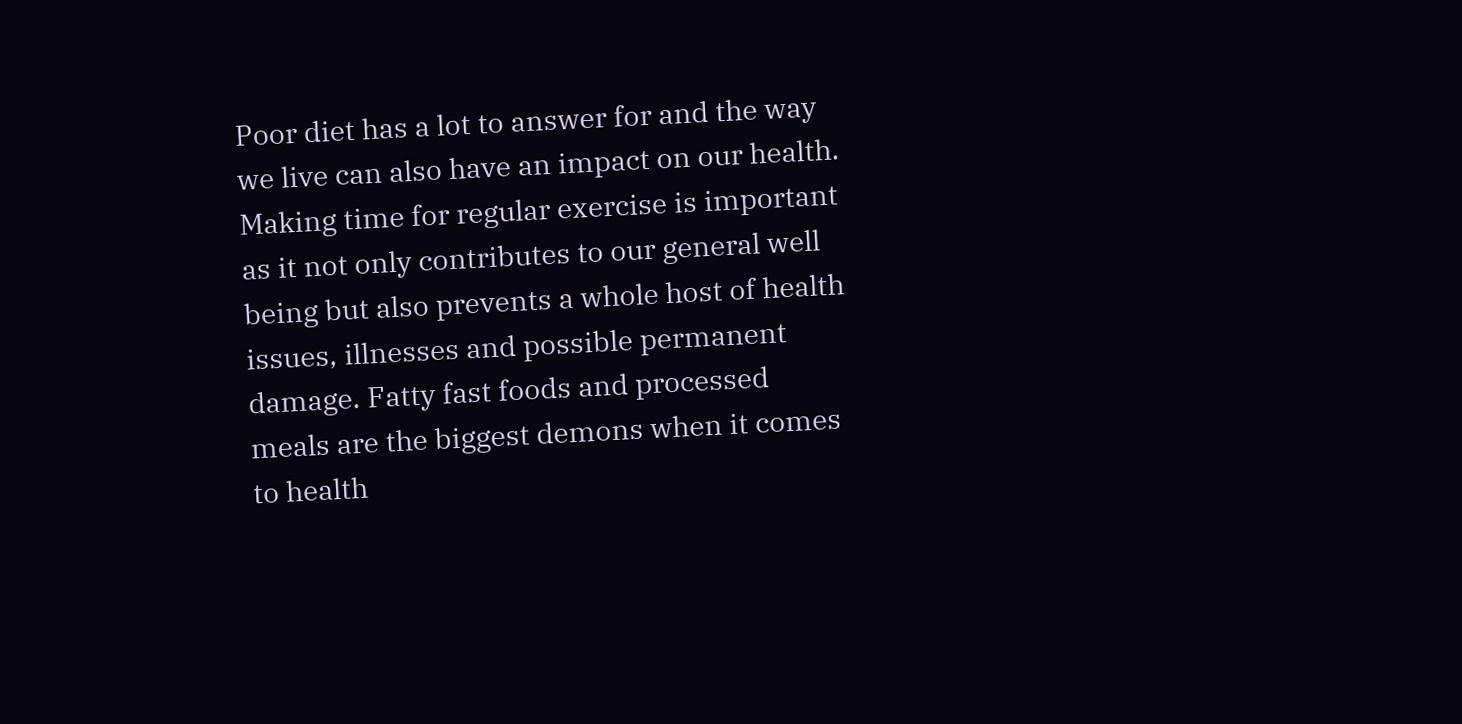Poor diet has a lot to answer for and the way we live can also have an impact on our health. Making time for regular exercise is important as it not only contributes to our general well being but also prevents a whole host of health issues, illnesses and possible permanent damage. Fatty fast foods and processed meals are the biggest demons when it comes to health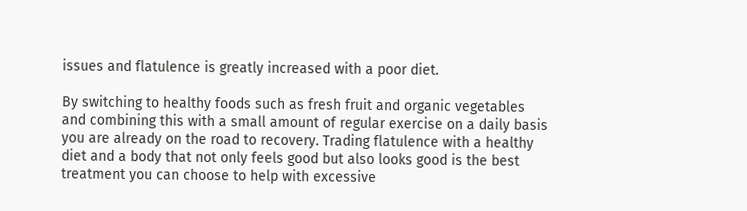issues and flatulence is greatly increased with a poor diet.

By switching to healthy foods such as fresh fruit and organic vegetables and combining this with a small amount of regular exercise on a daily basis you are already on the road to recovery. Trading flatulence with a healthy diet and a body that not only feels good but also looks good is the best treatment you can choose to help with excessive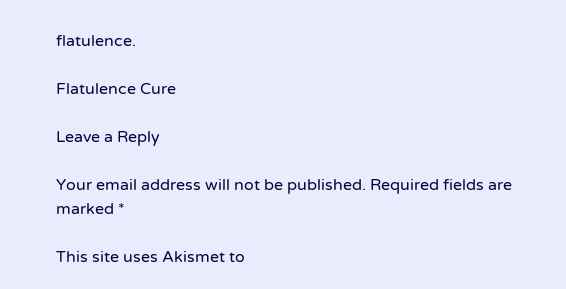flatulence.

Flatulence Cure

Leave a Reply

Your email address will not be published. Required fields are marked *

This site uses Akismet to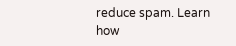reduce spam. Learn how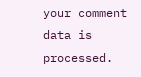your comment data is processed.